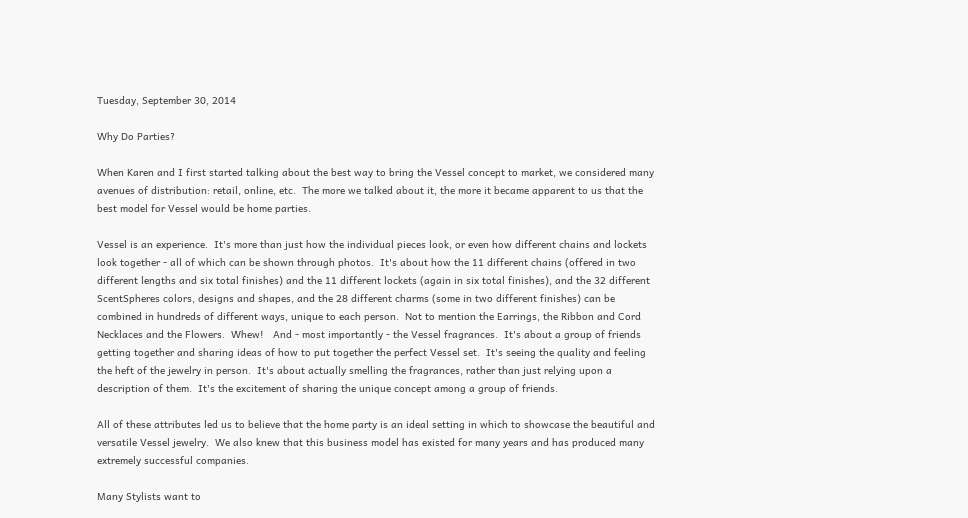Tuesday, September 30, 2014

Why Do Parties?

When Karen and I first started talking about the best way to bring the Vessel concept to market, we considered many avenues of distribution: retail, online, etc.  The more we talked about it, the more it became apparent to us that the best model for Vessel would be home parties.

Vessel is an experience.  It's more than just how the individual pieces look, or even how different chains and lockets look together - all of which can be shown through photos.  It's about how the 11 different chains (offered in two different lengths and six total finishes) and the 11 different lockets (again in six total finishes), and the 32 different ScentSpheres colors, designs and shapes, and the 28 different charms (some in two different finishes) can be combined in hundreds of different ways, unique to each person.  Not to mention the Earrings, the Ribbon and Cord Necklaces and the Flowers.  Whew!   And - most importantly - the Vessel fragrances.  It's about a group of friends getting together and sharing ideas of how to put together the perfect Vessel set.  It's seeing the quality and feeling the heft of the jewelry in person.  It's about actually smelling the fragrances, rather than just relying upon a description of them.  It's the excitement of sharing the unique concept among a group of friends.

All of these attributes led us to believe that the home party is an ideal setting in which to showcase the beautiful and versatile Vessel jewelry.  We also knew that this business model has existed for many years and has produced many extremely successful companies.

Many Stylists want to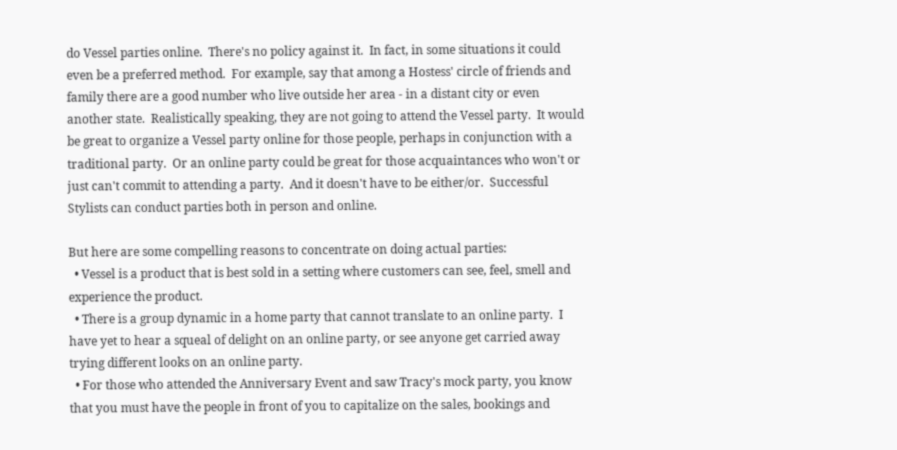do Vessel parties online.  There's no policy against it.  In fact, in some situations it could even be a preferred method.  For example, say that among a Hostess' circle of friends and family there are a good number who live outside her area - in a distant city or even another state.  Realistically speaking, they are not going to attend the Vessel party.  It would be great to organize a Vessel party online for those people, perhaps in conjunction with a traditional party.  Or an online party could be great for those acquaintances who won't or just can't commit to attending a party.  And it doesn't have to be either/or.  Successful Stylists can conduct parties both in person and online.

But here are some compelling reasons to concentrate on doing actual parties:
  • Vessel is a product that is best sold in a setting where customers can see, feel, smell and experience the product.
  • There is a group dynamic in a home party that cannot translate to an online party.  I have yet to hear a squeal of delight on an online party, or see anyone get carried away trying different looks on an online party.
  • For those who attended the Anniversary Event and saw Tracy's mock party, you know that you must have the people in front of you to capitalize on the sales, bookings and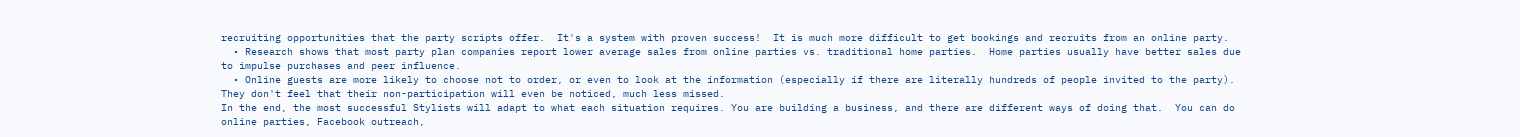recruiting opportunities that the party scripts offer.  It's a system with proven success!  It is much more difficult to get bookings and recruits from an online party.
  • Research shows that most party plan companies report lower average sales from online parties vs. traditional home parties.  Home parties usually have better sales due to impulse purchases and peer influence.
  • Online guests are more likely to choose not to order, or even to look at the information (especially if there are literally hundreds of people invited to the party).  They don't feel that their non-participation will even be noticed, much less missed.
In the end, the most successful Stylists will adapt to what each situation requires. You are building a business, and there are different ways of doing that.  You can do online parties, Facebook outreach,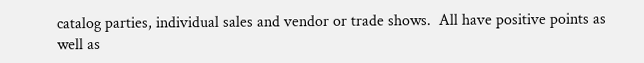catalog parties, individual sales and vendor or trade shows.  All have positive points as well as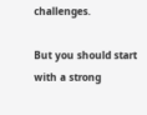challenges.

But you should start with a strong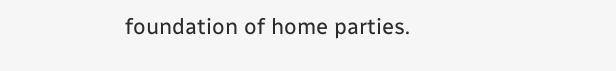foundation of home parties.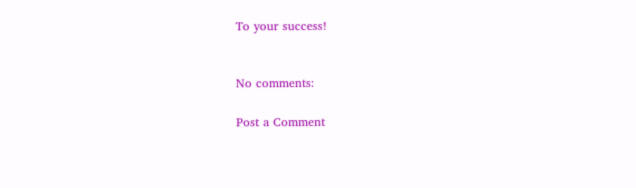To your success!


No comments:

Post a Comment